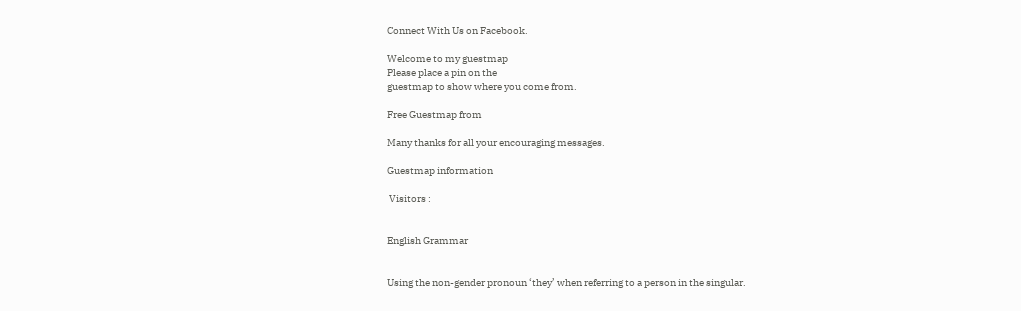Connect With Us on Facebook.

Welcome to my guestmap
Please place a pin on the
guestmap to show where you come from.

Free Guestmap from

Many thanks for all your encouraging messages.

Guestmap information

 Visitors :


English Grammar


Using the non-gender pronoun ‘they’ when referring to a person in the singular.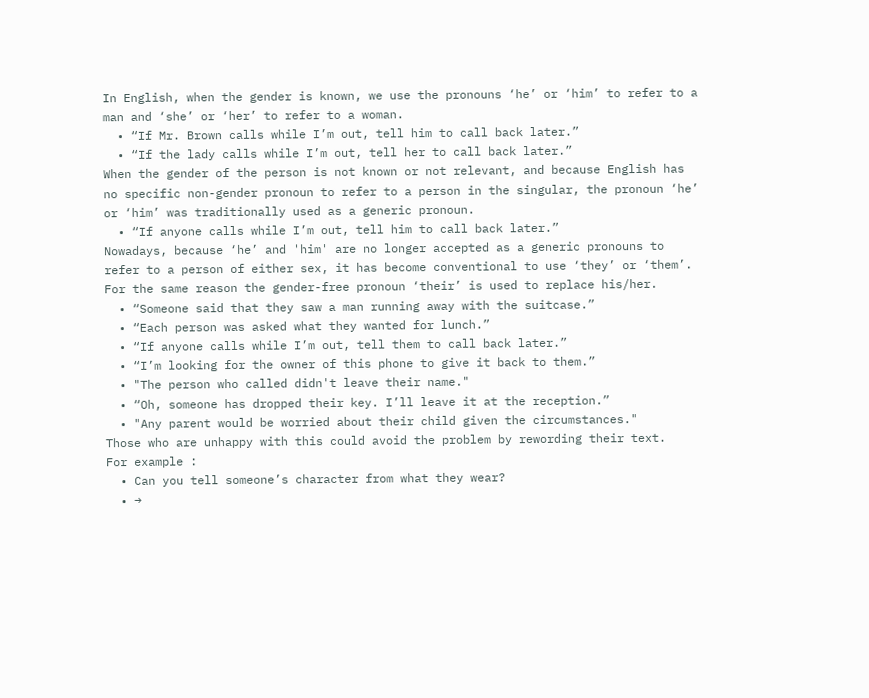In English, when the gender is known, we use the pronouns ‘he’ or ‘him’ to refer to a man and ‘she’ or ‘her’ to refer to a woman.
  • “If Mr. Brown calls while I’m out, tell him to call back later.”
  • “If the lady calls while I’m out, tell her to call back later.”
When the gender of the person is not known or not relevant, and because English has no specific non-gender pronoun to refer to a person in the singular, the pronoun ‘he’ or ‘him’ was traditionally used as a generic pronoun.
  • “If anyone calls while I’m out, tell him to call back later.”
Nowadays, because ‘he’ and 'him' are no longer accepted as a generic pronouns to refer to a person of either sex, it has become conventional to use ‘they’ or ‘them’.
For the same reason the gender-free pronoun ‘their’ is used to replace his/her.
  • “Someone said that they saw a man running away with the suitcase.”
  • “Each person was asked what they wanted for lunch.”
  • “If anyone calls while I’m out, tell them to call back later.”
  • “I’m looking for the owner of this phone to give it back to them.”
  • "The person who called didn't leave their name."
  • “Oh, someone has dropped their key. I’ll leave it at the reception.”
  • "Any parent would be worried about their child given the circumstances."
Those who are unhappy with this could avoid the problem by rewording their text.
For example :
  • Can you tell someone’s character from what they wear?
  • →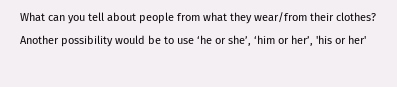What can you tell about people from what they wear/from their clothes?
Another possibility would be to use ‘he or she’, ‘him or her’, 'his or her'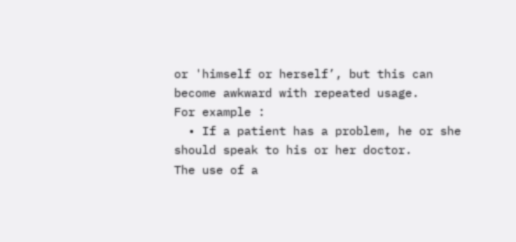or 'himself or herself’, but this can become awkward with repeated usage.
For example :
  • If a patient has a problem, he or she should speak to his or her doctor.
The use of a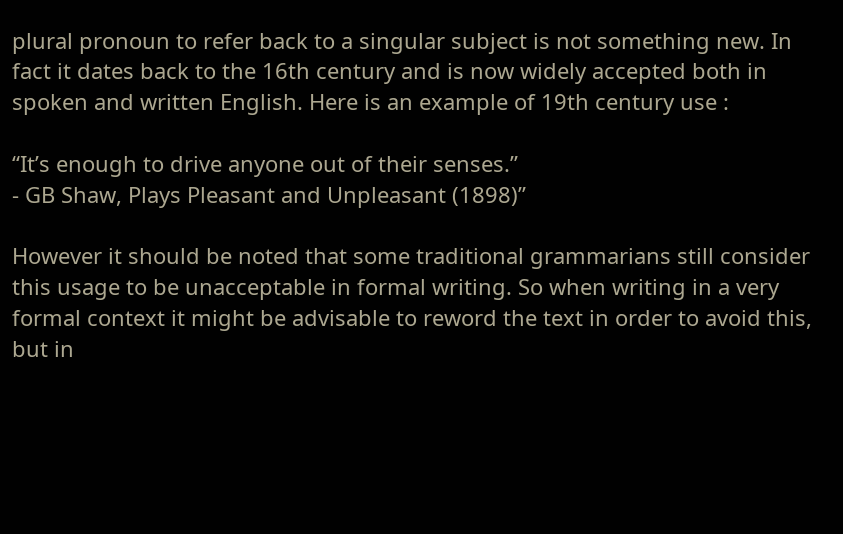plural pronoun to refer back to a singular subject is not something new. In fact it dates back to the 16th century and is now widely accepted both in spoken and written English. Here is an example of 19th century use :

“It’s enough to drive anyone out of their senses.”
- GB Shaw, Plays Pleasant and Unpleasant (1898)”

However it should be noted that some traditional grammarians still consider this usage to be unacceptable in formal writing. So when writing in a very formal context it might be advisable to reword the text in order to avoid this, but in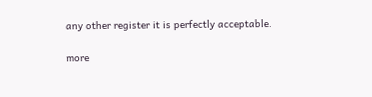any other register it is perfectly acceptable.

more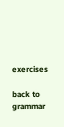exercises

back to grammar